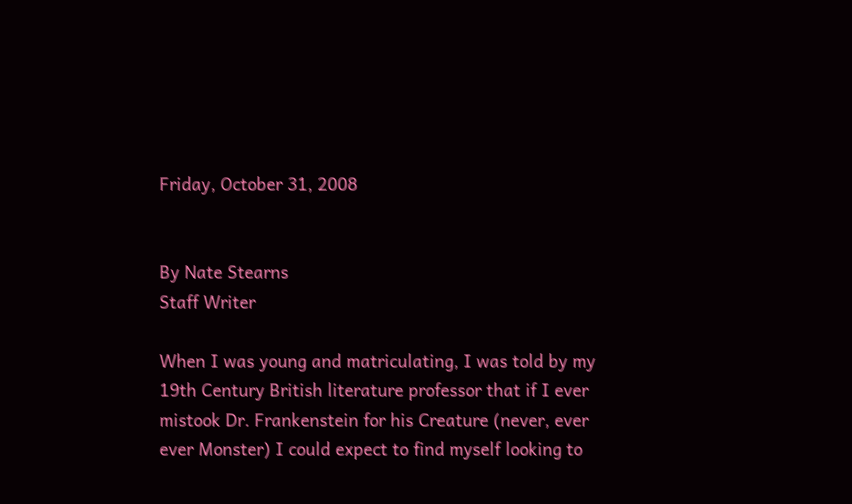Friday, October 31, 2008


By Nate Stearns
Staff Writer

When I was young and matriculating, I was told by my 19th Century British literature professor that if I ever mistook Dr. Frankenstein for his Creature (never, ever ever Monster) I could expect to find myself looking to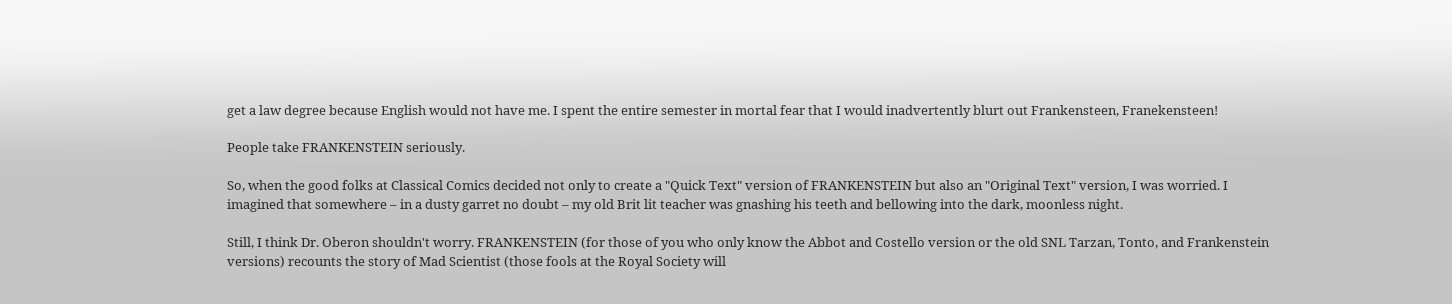get a law degree because English would not have me. I spent the entire semester in mortal fear that I would inadvertently blurt out Frankensteen, Franekensteen!

People take FRANKENSTEIN seriously.

So, when the good folks at Classical Comics decided not only to create a "Quick Text" version of FRANKENSTEIN but also an "Original Text" version, I was worried. I imagined that somewhere – in a dusty garret no doubt – my old Brit lit teacher was gnashing his teeth and bellowing into the dark, moonless night.

Still, I think Dr. Oberon shouldn't worry. FRANKENSTEIN (for those of you who only know the Abbot and Costello version or the old SNL Tarzan, Tonto, and Frankenstein versions) recounts the story of Mad Scientist (those fools at the Royal Society will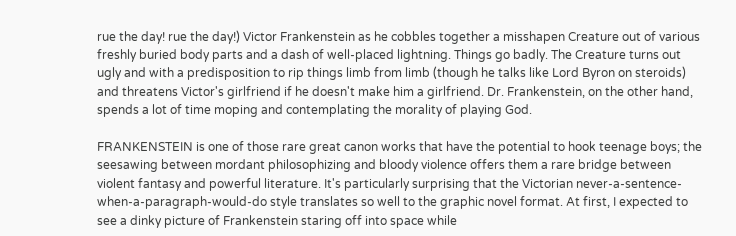rue the day! rue the day!) Victor Frankenstein as he cobbles together a misshapen Creature out of various freshly buried body parts and a dash of well-placed lightning. Things go badly. The Creature turns out ugly and with a predisposition to rip things limb from limb (though he talks like Lord Byron on steroids) and threatens Victor's girlfriend if he doesn't make him a girlfriend. Dr. Frankenstein, on the other hand, spends a lot of time moping and contemplating the morality of playing God.

FRANKENSTEIN is one of those rare great canon works that have the potential to hook teenage boys; the seesawing between mordant philosophizing and bloody violence offers them a rare bridge between violent fantasy and powerful literature. It's particularly surprising that the Victorian never-a-sentence-when-a-paragraph-would-do style translates so well to the graphic novel format. At first, I expected to see a dinky picture of Frankenstein staring off into space while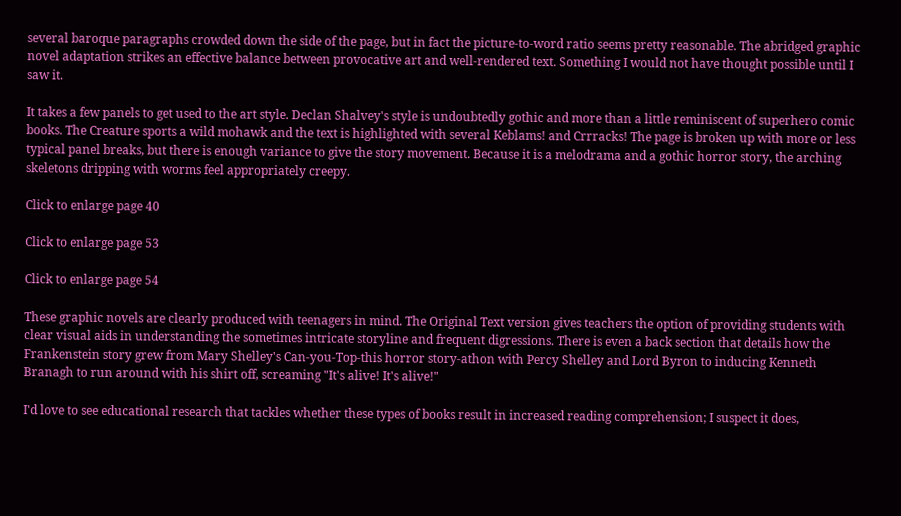several baroque paragraphs crowded down the side of the page, but in fact the picture-to-word ratio seems pretty reasonable. The abridged graphic novel adaptation strikes an effective balance between provocative art and well-rendered text. Something I would not have thought possible until I saw it.

It takes a few panels to get used to the art style. Declan Shalvey's style is undoubtedly gothic and more than a little reminiscent of superhero comic books. The Creature sports a wild mohawk and the text is highlighted with several Keblams! and Crrracks! The page is broken up with more or less typical panel breaks, but there is enough variance to give the story movement. Because it is a melodrama and a gothic horror story, the arching skeletons dripping with worms feel appropriately creepy.

Click to enlarge page 40

Click to enlarge page 53

Click to enlarge page 54

These graphic novels are clearly produced with teenagers in mind. The Original Text version gives teachers the option of providing students with clear visual aids in understanding the sometimes intricate storyline and frequent digressions. There is even a back section that details how the Frankenstein story grew from Mary Shelley's Can-you-Top-this horror story-athon with Percy Shelley and Lord Byron to inducing Kenneth Branagh to run around with his shirt off, screaming "It's alive! It's alive!"

I'd love to see educational research that tackles whether these types of books result in increased reading comprehension; I suspect it does,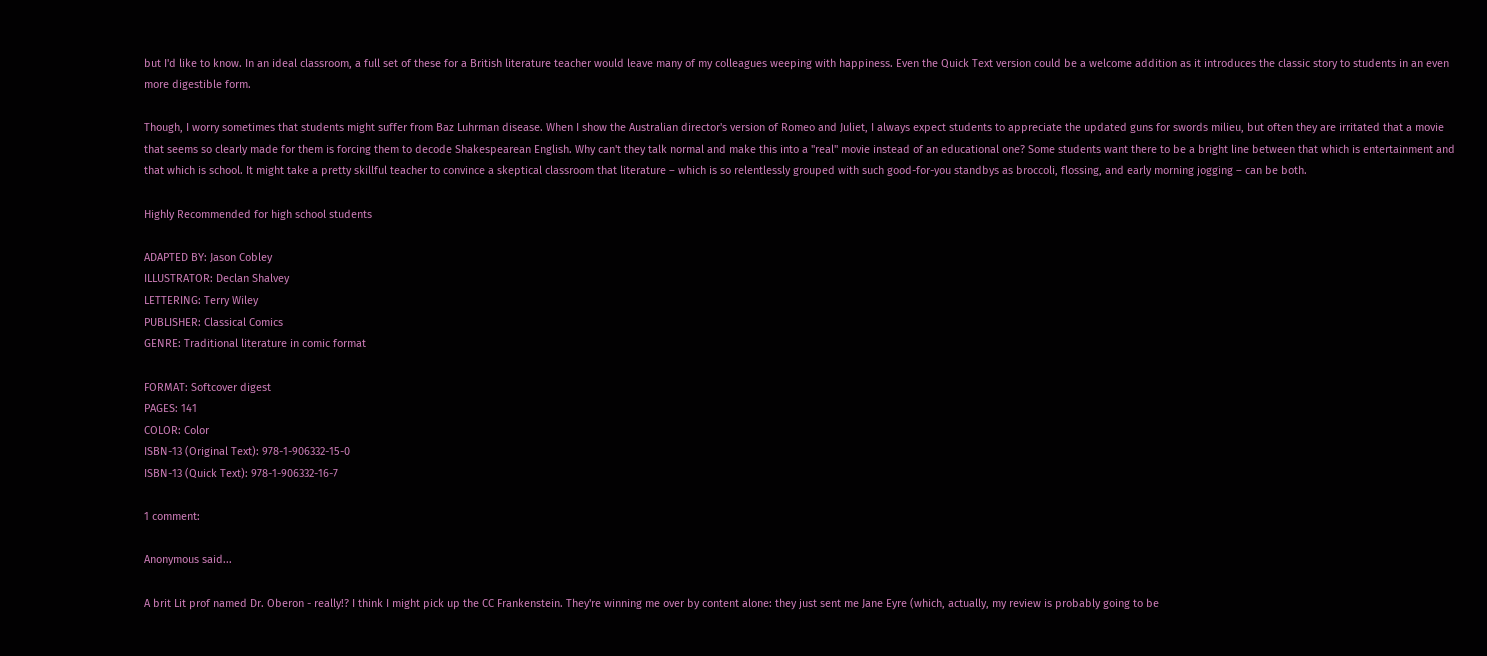but I'd like to know. In an ideal classroom, a full set of these for a British literature teacher would leave many of my colleagues weeping with happiness. Even the Quick Text version could be a welcome addition as it introduces the classic story to students in an even more digestible form.

Though, I worry sometimes that students might suffer from Baz Luhrman disease. When I show the Australian director's version of Romeo and Juliet, I always expect students to appreciate the updated guns for swords milieu, but often they are irritated that a movie that seems so clearly made for them is forcing them to decode Shakespearean English. Why can't they talk normal and make this into a "real" movie instead of an educational one? Some students want there to be a bright line between that which is entertainment and that which is school. It might take a pretty skillful teacher to convince a skeptical classroom that literature – which is so relentlessly grouped with such good-for-you standbys as broccoli, flossing, and early morning jogging – can be both.

Highly Recommended for high school students

ADAPTED BY: Jason Cobley
ILLUSTRATOR: Declan Shalvey
LETTERING: Terry Wiley
PUBLISHER: Classical Comics
GENRE: Traditional literature in comic format

FORMAT: Softcover digest
PAGES: 141
COLOR: Color
ISBN-13 (Original Text): 978-1-906332-15-0
ISBN-13 (Quick Text): 978-1-906332-16-7

1 comment:

Anonymous said...

A brit Lit prof named Dr. Oberon - really!? I think I might pick up the CC Frankenstein. They're winning me over by content alone: they just sent me Jane Eyre (which, actually, my review is probably going to be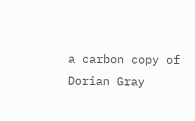a carbon copy of Dorian Gray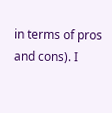in terms of pros and cons). I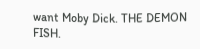want Moby Dick. THE DEMON FISH.